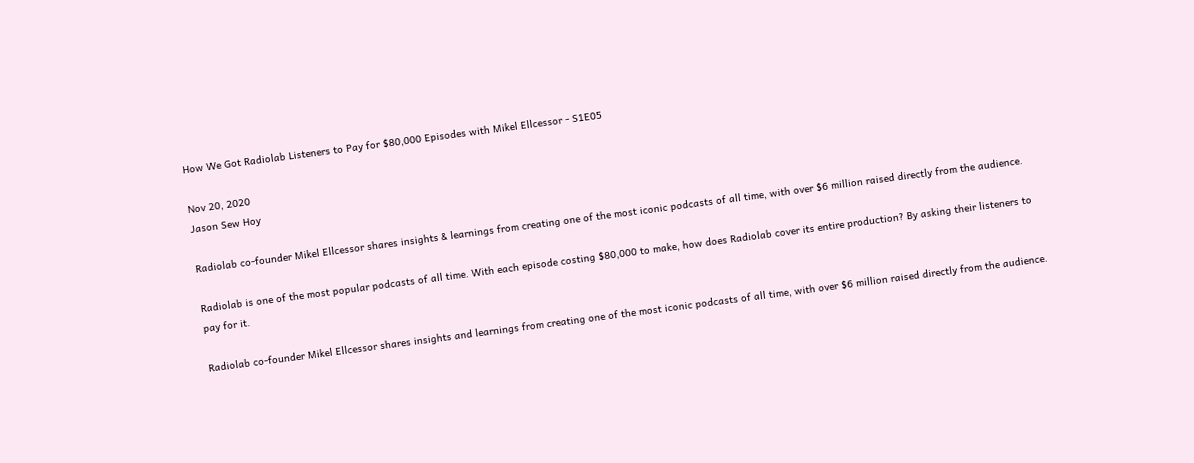How We Got Radiolab Listeners to Pay for $80,000 Episodes with Mikel Ellcessor - S1E05

Nov 20, 2020
Jason Sew Hoy

Radiolab co-founder Mikel Ellcessor shares insights & learnings from creating one of the most iconic podcasts of all time, with over $6 million raised directly from the audience.

Radiolab is one of the most popular podcasts of all time. With each episode costing $80,000 to make, how does Radiolab cover its entire production? By asking their listeners to pay for it.

Radiolab co-founder Mikel Ellcessor shares insights and learnings from creating one of the most iconic podcasts of all time, with over $6 million raised directly from the audience.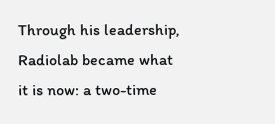Through his leadership, Radiolab became what it is now: a two-time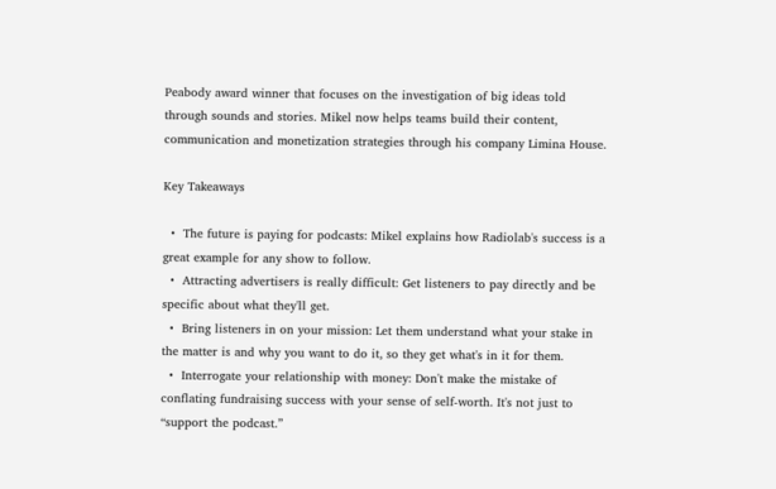Peabody award winner that focuses on the investigation of big ideas told through sounds and stories. Mikel now helps teams build their content, communication and monetization strategies through his company Limina House.

Key Takeaways

  •  The future is paying for podcasts: Mikel explains how Radiolab's success is a great example for any show to follow.
  •  Attracting advertisers is really difficult: Get listeners to pay directly and be specific about what they'll get.
  •  Bring listeners in on your mission: Let them understand what your stake in the matter is and why you want to do it, so they get what's in it for them.
  •  Interrogate your relationship with money: Don't make the mistake of conflating fundraising success with your sense of self-worth. It's not just to “support the podcast.”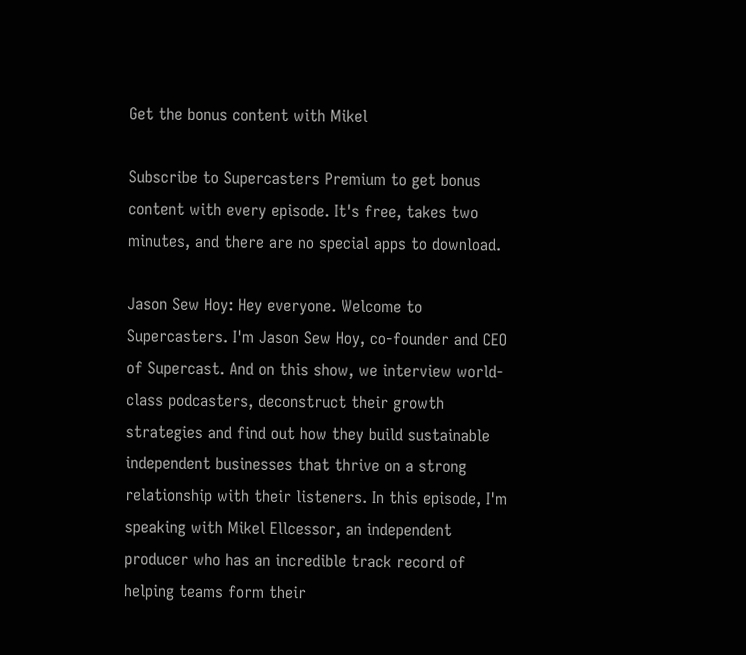Get the bonus content with Mikel

Subscribe to Supercasters Premium to get bonus content with every episode. It's free, takes two minutes, and there are no special apps to download.

Jason Sew Hoy: Hey everyone. Welcome to Supercasters. I'm Jason Sew Hoy, co-founder and CEO of Supercast. And on this show, we interview world-class podcasters, deconstruct their growth strategies and find out how they build sustainable independent businesses that thrive on a strong relationship with their listeners. In this episode, I'm speaking with Mikel Ellcessor, an independent producer who has an incredible track record of helping teams form their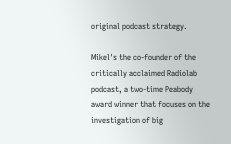original podcast strategy.

Mikel's the co-founder of the critically acclaimed Radiolab podcast, a two-time Peabody award winner that focuses on the investigation of big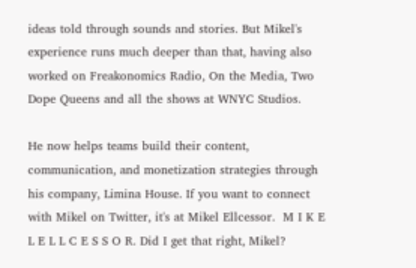ideas told through sounds and stories. But Mikel's experience runs much deeper than that, having also worked on Freakonomics Radio, On the Media, Two Dope Queens and all the shows at WNYC Studios.

He now helps teams build their content, communication, and monetization strategies through his company, Limina House. If you want to connect with Mikel on Twitter, it's at Mikel Ellcessor.  M I K E L E L L C E S S O R. Did I get that right, Mikel?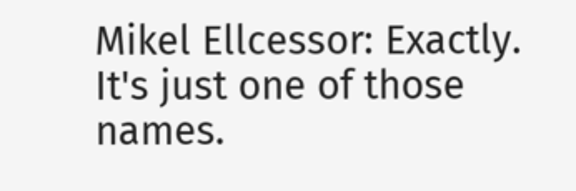Mikel Ellcessor: Exactly. It's just one of those names.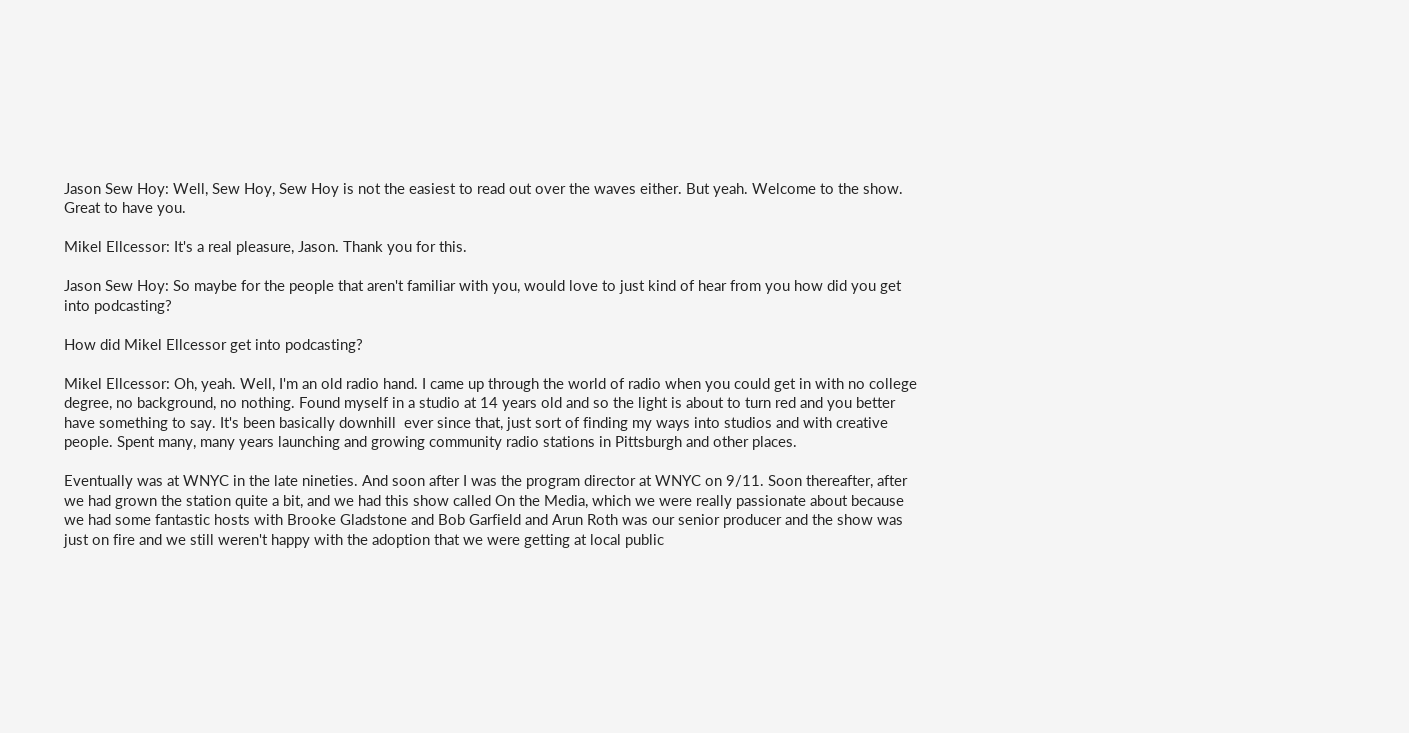Jason Sew Hoy: Well, Sew Hoy, Sew Hoy is not the easiest to read out over the waves either. But yeah. Welcome to the show. Great to have you.

Mikel Ellcessor: It's a real pleasure, Jason. Thank you for this.

Jason Sew Hoy: So maybe for the people that aren't familiar with you, would love to just kind of hear from you how did you get into podcasting?

How did Mikel Ellcessor get into podcasting?

Mikel Ellcessor: Oh, yeah. Well, I'm an old radio hand. I came up through the world of radio when you could get in with no college degree, no background, no nothing. Found myself in a studio at 14 years old and so the light is about to turn red and you better have something to say. It's been basically downhill  ever since that, just sort of finding my ways into studios and with creative people. Spent many, many years launching and growing community radio stations in Pittsburgh and other places.

Eventually was at WNYC in the late nineties. And soon after I was the program director at WNYC on 9/11. Soon thereafter, after we had grown the station quite a bit, and we had this show called On the Media, which we were really passionate about because we had some fantastic hosts with Brooke Gladstone and Bob Garfield and Arun Roth was our senior producer and the show was just on fire and we still weren't happy with the adoption that we were getting at local public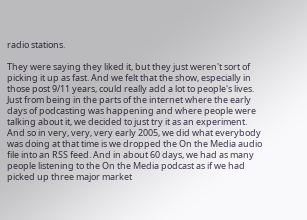radio stations.

They were saying they liked it, but they just weren't sort of picking it up as fast. And we felt that the show, especially in those post 9/11 years, could really add a lot to people's lives.  Just from being in the parts of the internet where the early days of podcasting was happening and where people were talking about it, we decided to just try it as an experiment. And so in very, very, very early 2005, we did what everybody was doing at that time is we dropped the On the Media audio file into an RSS feed. And in about 60 days, we had as many people listening to the On the Media podcast as if we had picked up three major market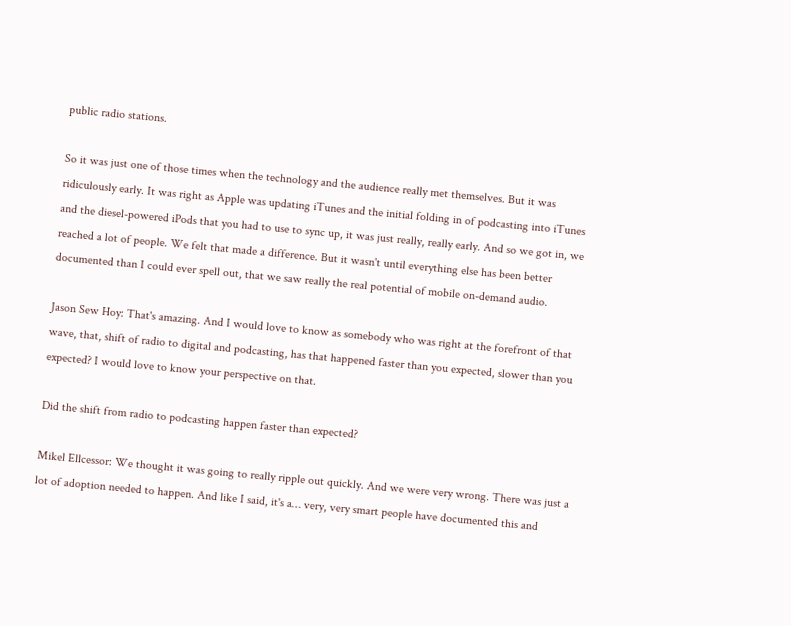public radio stations.

So it was just one of those times when the technology and the audience really met themselves. But it was ridiculously early. It was right as Apple was updating iTunes and the initial folding in of podcasting into iTunes and the diesel-powered iPods that you had to use to sync up, it was just really, really early. And so we got in, we reached a lot of people. We felt that made a difference. But it wasn't until everything else has been better documented than I could ever spell out, that we saw really the real potential of mobile on-demand audio.

Jason Sew Hoy: That's amazing. And I would love to know as somebody who was right at the forefront of that wave, that, shift of radio to digital and podcasting, has that happened faster than you expected, slower than you expected? I would love to know your perspective on that.

Did the shift from radio to podcasting happen faster than expected?

Mikel Ellcessor: We thought it was going to really ripple out quickly. And we were very wrong. There was just a lot of adoption needed to happen. And like I said, it's a… very, very smart people have documented this and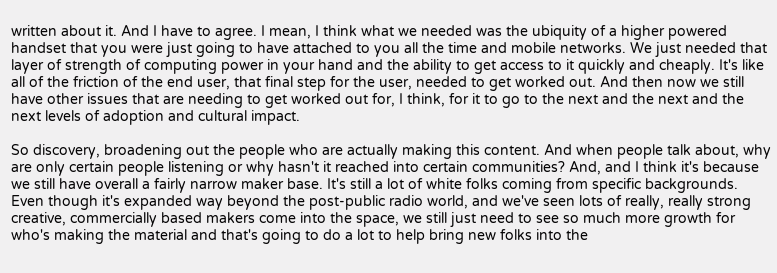written about it. And I have to agree. I mean, I think what we needed was the ubiquity of a higher powered handset that you were just going to have attached to you all the time and mobile networks. We just needed that layer of strength of computing power in your hand and the ability to get access to it quickly and cheaply. It's like all of the friction of the end user, that final step for the user, needed to get worked out. And then now we still have other issues that are needing to get worked out for, I think, for it to go to the next and the next and the next levels of adoption and cultural impact.

So discovery, broadening out the people who are actually making this content. And when people talk about, why are only certain people listening or why hasn't it reached into certain communities? And, and I think it's because we still have overall a fairly narrow maker base. It's still a lot of white folks coming from specific backgrounds. Even though it's expanded way beyond the post-public radio world, and we've seen lots of really, really strong creative, commercially based makers come into the space, we still just need to see so much more growth for who's making the material and that's going to do a lot to help bring new folks into the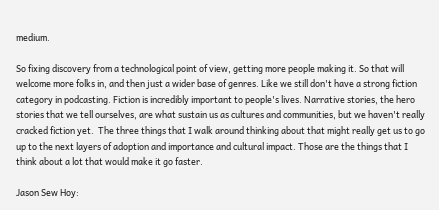medium.

So fixing discovery from a technological point of view, getting more people making it. So that will welcome more folks in, and then just a wider base of genres. Like we still don't have a strong fiction category in podcasting. Fiction is incredibly important to people's lives. Narrative stories, the hero stories that we tell ourselves, are what sustain us as cultures and communities, but we haven't really cracked fiction yet.  The three things that I walk around thinking about that might really get us to go up to the next layers of adoption and importance and cultural impact. Those are the things that I think about a lot that would make it go faster.

Jason Sew Hoy: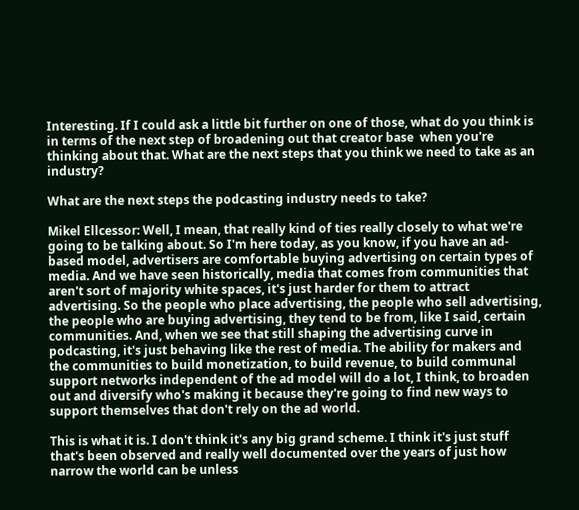Interesting. If I could ask a little bit further on one of those, what do you think is in terms of the next step of broadening out that creator base  when you're thinking about that. What are the next steps that you think we need to take as an industry?

What are the next steps the podcasting industry needs to take?

Mikel Ellcessor: Well, I mean, that really kind of ties really closely to what we're going to be talking about. So I'm here today, as you know, if you have an ad-based model, advertisers are comfortable buying advertising on certain types of media. And we have seen historically, media that comes from communities that aren't sort of majority white spaces, it's just harder for them to attract advertising. So the people who place advertising, the people who sell advertising, the people who are buying advertising, they tend to be from, like I said, certain communities. And, when we see that still shaping the advertising curve in podcasting, it's just behaving like the rest of media. The ability for makers and the communities to build monetization, to build revenue, to build communal support networks independent of the ad model will do a lot, I think, to broaden out and diversify who's making it because they're going to find new ways to support themselves that don't rely on the ad world.

This is what it is. I don't think it's any big grand scheme. I think it's just stuff that's been observed and really well documented over the years of just how narrow the world can be unless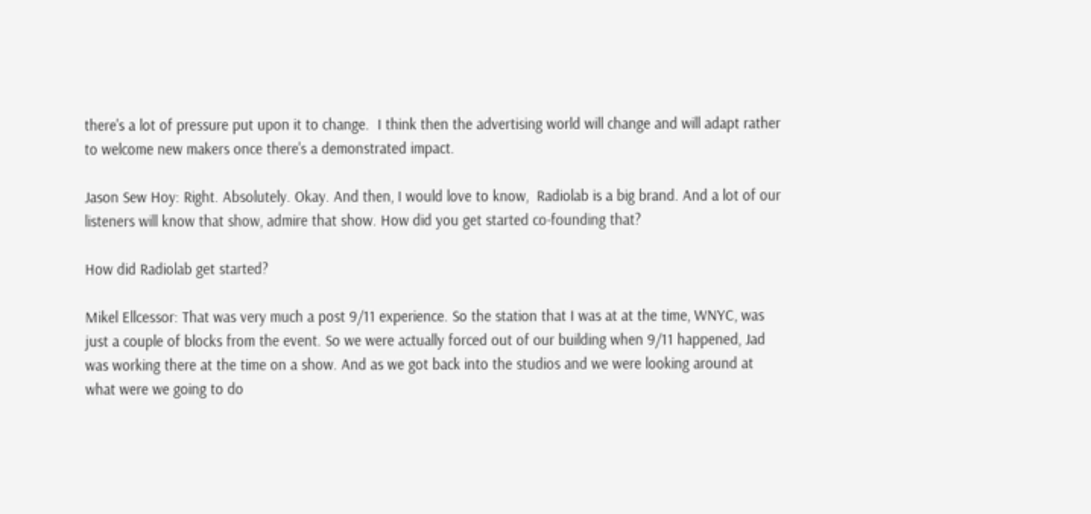there's a lot of pressure put upon it to change.  I think then the advertising world will change and will adapt rather to welcome new makers once there's a demonstrated impact.

Jason Sew Hoy: Right. Absolutely. Okay. And then, I would love to know,  Radiolab is a big brand. And a lot of our listeners will know that show, admire that show. How did you get started co-founding that?

How did Radiolab get started?

Mikel Ellcessor: That was very much a post 9/11 experience. So the station that I was at at the time, WNYC, was just a couple of blocks from the event. So we were actually forced out of our building when 9/11 happened, Jad was working there at the time on a show. And as we got back into the studios and we were looking around at what were we going to do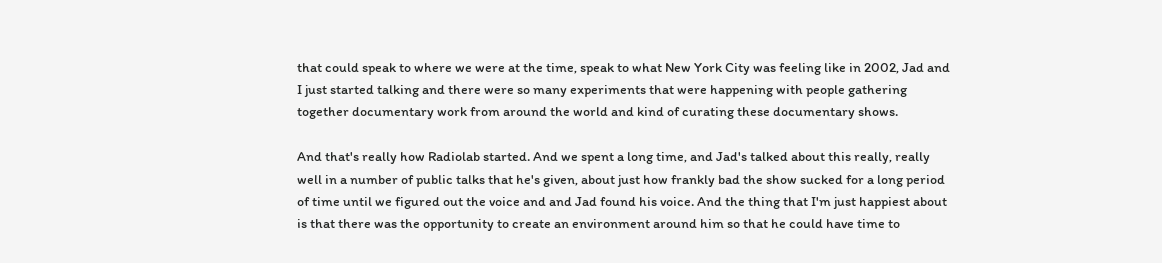that could speak to where we were at the time, speak to what New York City was feeling like in 2002, Jad and I just started talking and there were so many experiments that were happening with people gathering together documentary work from around the world and kind of curating these documentary shows.

And that's really how Radiolab started. And we spent a long time, and Jad's talked about this really, really well in a number of public talks that he's given, about just how frankly bad the show sucked for a long period of time until we figured out the voice and and Jad found his voice. And the thing that I'm just happiest about is that there was the opportunity to create an environment around him so that he could have time to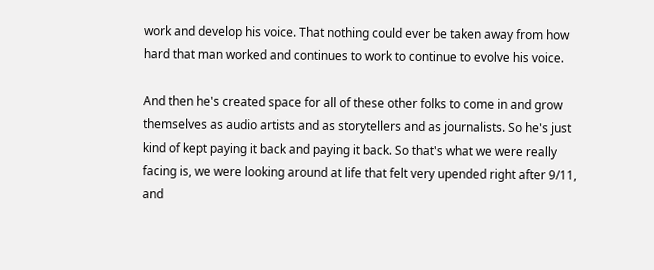work and develop his voice. That nothing could ever be taken away from how hard that man worked and continues to work to continue to evolve his voice.

And then he's created space for all of these other folks to come in and grow themselves as audio artists and as storytellers and as journalists. So he's just kind of kept paying it back and paying it back. So that's what we were really facing is, we were looking around at life that felt very upended right after 9/11, and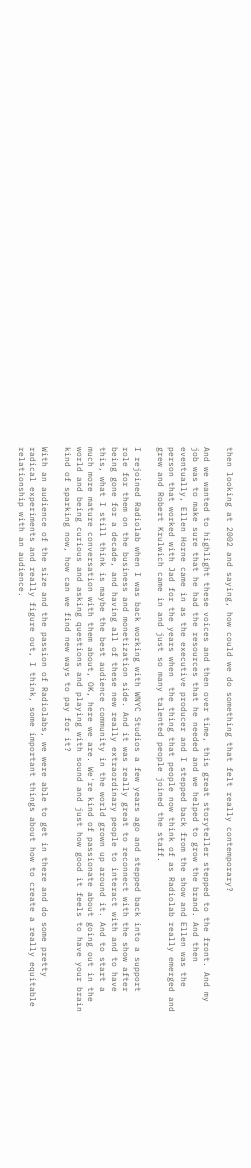then looking at 2002 and saying, how could we do something that felt really contemporary?

And we wanted to highlight these voices and then over time, this great storyteller stepped to the front. And my job was to make sure that he had the resources that he needed and we helped to grow the brand. And then eventually, Ellen Horne came in as the executive producer and I stepped back from the show and Ellen was the person that worked with Jad for the years when  the thing that people now think of as Radiolab really emerged and grew and Robert Krulwich came in and just so many talented people joined the staff.

I rejoined Radiolab when I was back working with WNYC Studios a few years ago and stepped back into a support role for them on the business and monetization side. And it was really great to reconnect with the show after being gone for a decade, and having all of these new really extraordinary people to interact with and to have this, what I still think is maybe the best audience community in the world grown up around it. And to start a much more mature conversation with them about, OK, here we are. We're kind of passionate about going out in the world and being curious and asking questions and playing with sound and just how good it feels to have your brain kind of sparking now, how can we find new ways to pay for it?

With an audience of the size and the passion of Radiolabs, we were able to get in there and do some pretty radical experiments and really figure out, I think, some important things about how to create a really equitable relationship with an audience.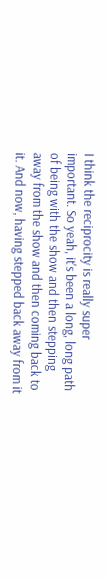I think the reciprocity is really super important. So yeah, it's been a long, long path of being with the show and then stepping away from the show and then coming back to it. And now, having stepped back away from it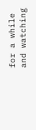for a while and watching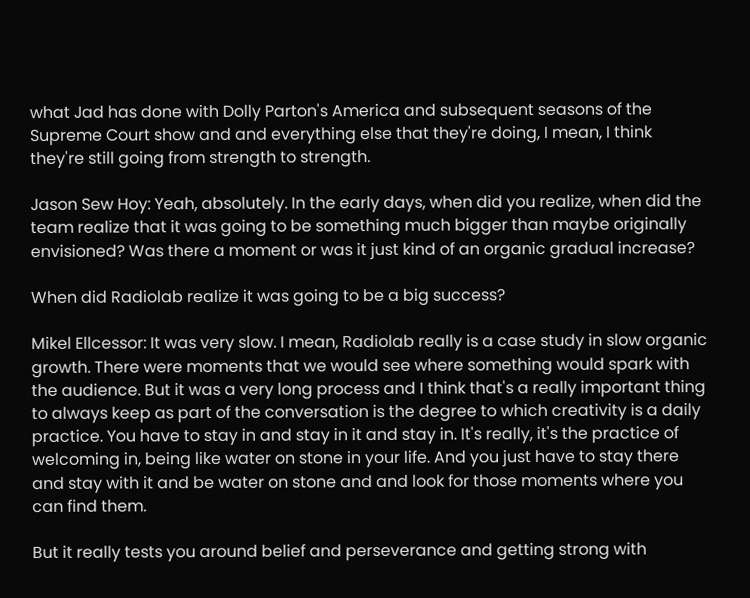what Jad has done with Dolly Parton's America and subsequent seasons of the Supreme Court show and and everything else that they're doing, I mean, I think they're still going from strength to strength.

Jason Sew Hoy: Yeah, absolutely. In the early days, when did you realize, when did the team realize that it was going to be something much bigger than maybe originally envisioned? Was there a moment or was it just kind of an organic gradual increase?

When did Radiolab realize it was going to be a big success?

Mikel Ellcessor: It was very slow. I mean, Radiolab really is a case study in slow organic growth. There were moments that we would see where something would spark with the audience. But it was a very long process and I think that's a really important thing to always keep as part of the conversation is the degree to which creativity is a daily practice. You have to stay in and stay in it and stay in. It's really, it's the practice of welcoming in, being like water on stone in your life. And you just have to stay there and stay with it and be water on stone and and look for those moments where you can find them.

But it really tests you around belief and perseverance and getting strong with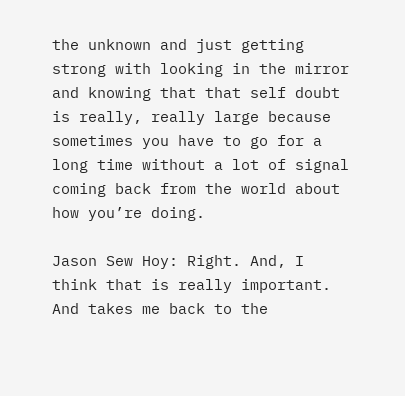the unknown and just getting strong with looking in the mirror and knowing that that self doubt is really, really large because sometimes you have to go for a long time without a lot of signal coming back from the world about how you’re doing.

Jason Sew Hoy: Right. And, I think that is really important. And takes me back to the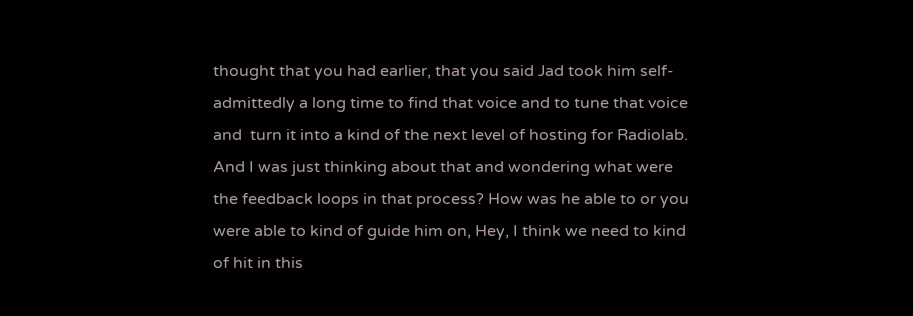thought that you had earlier, that you said Jad took him self-admittedly a long time to find that voice and to tune that voice and  turn it into a kind of the next level of hosting for Radiolab. And I was just thinking about that and wondering what were the feedback loops in that process? How was he able to or you were able to kind of guide him on, Hey, I think we need to kind of hit in this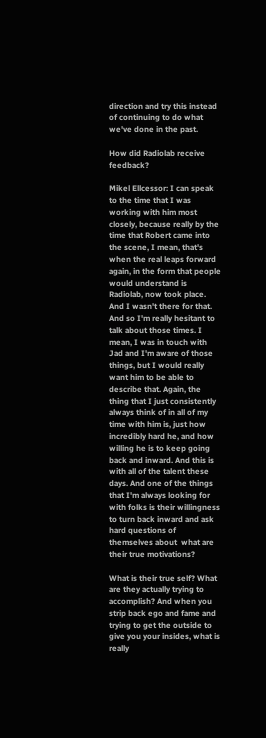direction and try this instead of continuing to do what we've done in the past.

How did Radiolab receive feedback?

Mikel Ellcessor: I can speak to the time that I was working with him most closely, because really by the time that Robert came into the scene, I mean, that's when the real leaps forward again, in the form that people would understand is Radiolab, now took place. And I wasn't there for that. And so I'm really hesitant to talk about those times. I mean, I was in touch with Jad and I'm aware of those things, but I would really want him to be able to describe that. Again, the thing that I just consistently always think of in all of my time with him is, just how incredibly hard he, and how willing he is to keep going back and inward. And this is with all of the talent these days. And one of the things that I'm always looking for with folks is their willingness to turn back inward and ask hard questions of themselves about  what are their true motivations?

What is their true self? What are they actually trying to accomplish? And when you strip back ego and fame and trying to get the outside to give you your insides, what is really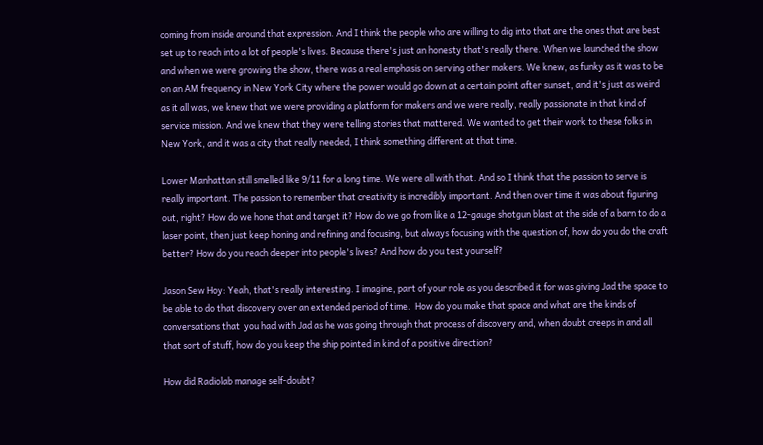coming from inside around that expression. And I think the people who are willing to dig into that are the ones that are best set up to reach into a lot of people's lives. Because there's just an honesty that's really there. When we launched the show and when we were growing the show, there was a real emphasis on serving other makers. We knew, as funky as it was to be on an AM frequency in New York City where the power would go down at a certain point after sunset, and it's just as weird as it all was, we knew that we were providing a platform for makers and we were really, really passionate in that kind of service mission. And we knew that they were telling stories that mattered. We wanted to get their work to these folks in New York, and it was a city that really needed, I think something different at that time.

Lower Manhattan still smelled like 9/11 for a long time. We were all with that. And so I think that the passion to serve is really important. The passion to remember that creativity is incredibly important. And then over time it was about figuring out, right? How do we hone that and target it? How do we go from like a 12-gauge shotgun blast at the side of a barn to do a laser point, then just keep honing and refining and focusing, but always focusing with the question of, how do you do the craft better? How do you reach deeper into people's lives? And how do you test yourself?

Jason Sew Hoy: Yeah, that's really interesting. I imagine, part of your role as you described it for was giving Jad the space to be able to do that discovery over an extended period of time.  How do you make that space and what are the kinds of conversations that  you had with Jad as he was going through that process of discovery and, when doubt creeps in and all that sort of stuff, how do you keep the ship pointed in kind of a positive direction?

How did Radiolab manage self-doubt?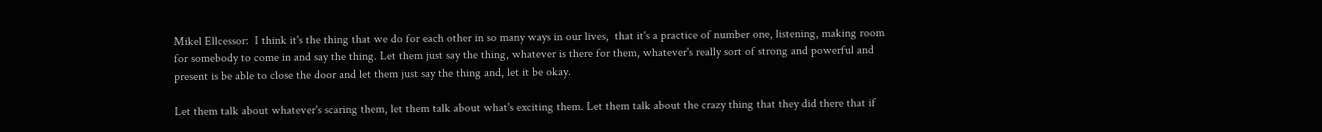Mikel Ellcessor:  I think it's the thing that we do for each other in so many ways in our lives,  that it's a practice of number one, listening, making room for somebody to come in and say the thing. Let them just say the thing, whatever is there for them, whatever's really sort of strong and powerful and present is be able to close the door and let them just say the thing and, let it be okay.

Let them talk about whatever's scaring them, let them talk about what's exciting them. Let them talk about the crazy thing that they did there that if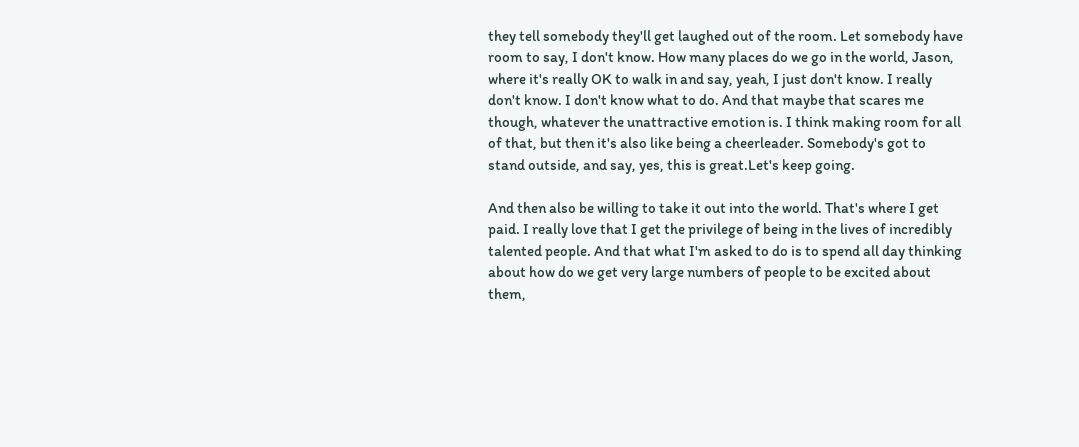they tell somebody they'll get laughed out of the room. Let somebody have room to say, I don't know. How many places do we go in the world, Jason, where it's really OK to walk in and say, yeah, I just don't know. I really don't know. I don't know what to do. And that maybe that scares me though, whatever the unattractive emotion is. I think making room for all of that, but then it's also like being a cheerleader. Somebody's got to stand outside, and say, yes, this is great.Let's keep going.

And then also be willing to take it out into the world. That's where I get paid. I really love that I get the privilege of being in the lives of incredibly talented people. And that what I'm asked to do is to spend all day thinking about how do we get very large numbers of people to be excited about them,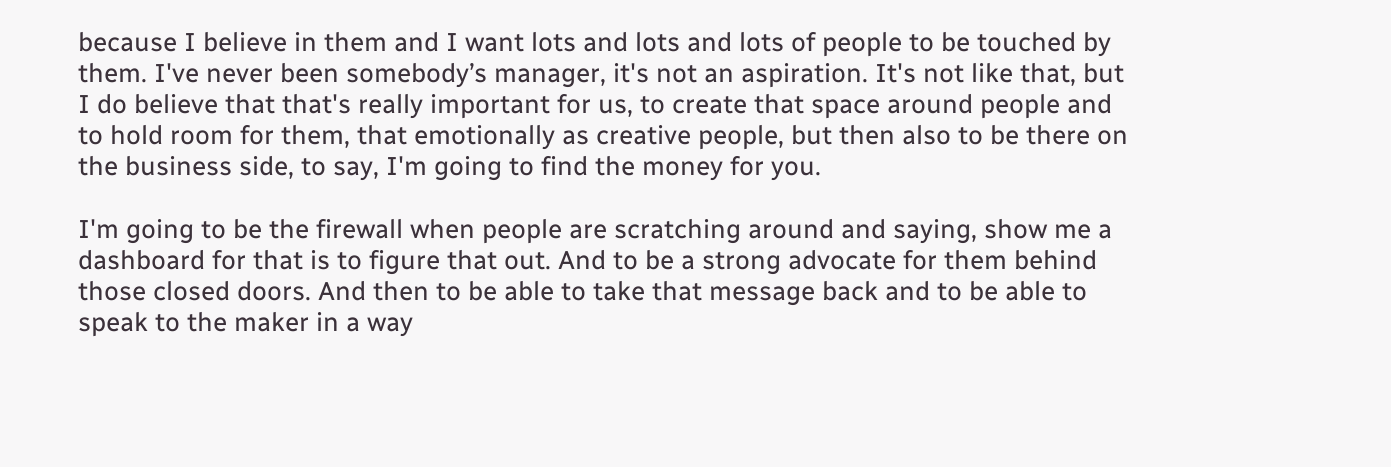because I believe in them and I want lots and lots and lots of people to be touched by them. I've never been somebody’s manager, it's not an aspiration. It's not like that, but I do believe that that's really important for us, to create that space around people and to hold room for them, that emotionally as creative people, but then also to be there on the business side, to say, I'm going to find the money for you.

I'm going to be the firewall when people are scratching around and saying, show me a dashboard for that is to figure that out. And to be a strong advocate for them behind those closed doors. And then to be able to take that message back and to be able to speak to the maker in a way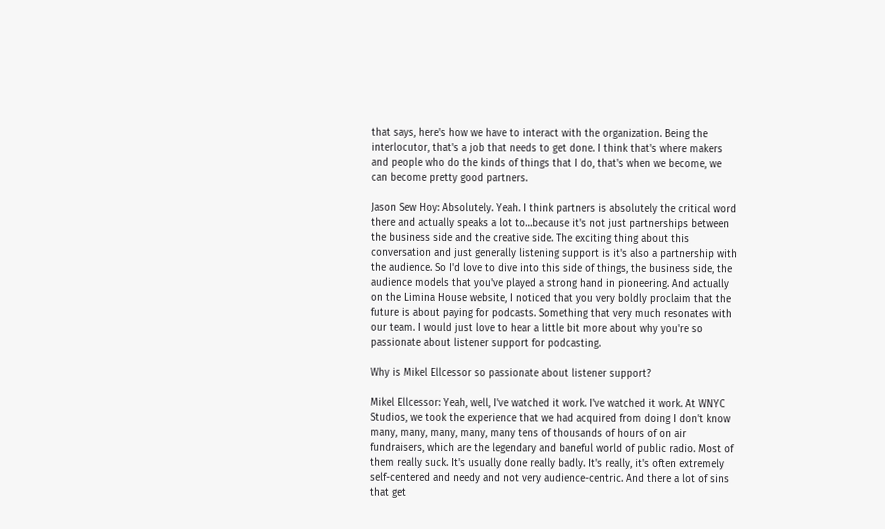that says, here's how we have to interact with the organization. Being the interlocutor, that's a job that needs to get done. I think that's where makers and people who do the kinds of things that I do, that's when we become, we can become pretty good partners.

Jason Sew Hoy: Absolutely. Yeah. I think partners is absolutely the critical word there and actually speaks a lot to…because it's not just partnerships between the business side and the creative side. The exciting thing about this conversation and just generally listening support is it's also a partnership with the audience. So I'd love to dive into this side of things, the business side, the audience models that you've played a strong hand in pioneering. And actually  on the Limina House website, I noticed that you very boldly proclaim that the future is about paying for podcasts. Something that very much resonates with our team. I would just love to hear a little bit more about why you're so passionate about listener support for podcasting.

Why is Mikel Ellcessor so passionate about listener support?

Mikel Ellcessor: Yeah, well, I've watched it work. I've watched it work. At WNYC Studios, we took the experience that we had acquired from doing I don't know many, many, many, many, many tens of thousands of hours of on air fundraisers, which are the legendary and baneful world of public radio. Most of them really suck. It's usually done really badly. It's really, it's often extremely self-centered and needy and not very audience-centric. And there a lot of sins that get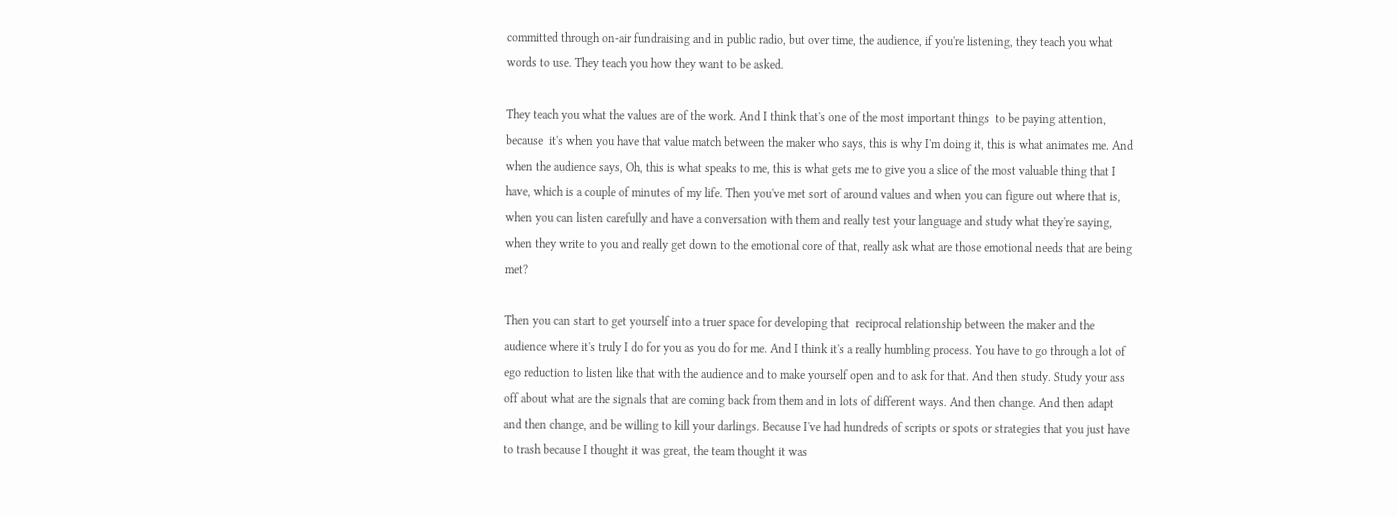committed through on-air fundraising and in public radio, but over time, the audience, if you're listening, they teach you what words to use. They teach you how they want to be asked.

They teach you what the values are of the work. And I think that's one of the most important things  to be paying attention, because  it's when you have that value match between the maker who says, this is why I'm doing it, this is what animates me. And when the audience says, Oh, this is what speaks to me, this is what gets me to give you a slice of the most valuable thing that I have, which is a couple of minutes of my life. Then you've met sort of around values and when you can figure out where that is, when you can listen carefully and have a conversation with them and really test your language and study what they're saying, when they write to you and really get down to the emotional core of that, really ask what are those emotional needs that are being met?

Then you can start to get yourself into a truer space for developing that  reciprocal relationship between the maker and the audience where it's truly I do for you as you do for me. And I think it's a really humbling process. You have to go through a lot of ego reduction to listen like that with the audience and to make yourself open and to ask for that. And then study. Study your ass off about what are the signals that are coming back from them and in lots of different ways. And then change. And then adapt and then change, and be willing to kill your darlings. Because I've had hundreds of scripts or spots or strategies that you just have to trash because I thought it was great, the team thought it was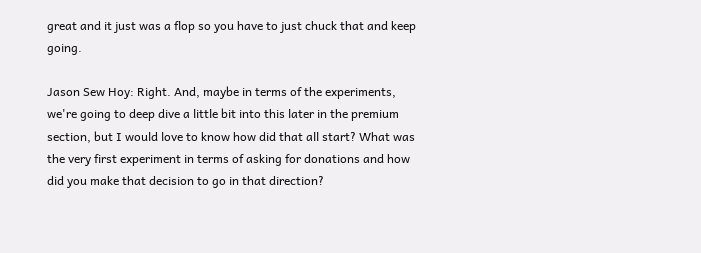great and it just was a flop so you have to just chuck that and keep going.

Jason Sew Hoy: Right. And, maybe in terms of the experiments, we're going to deep dive a little bit into this later in the premium section, but I would love to know how did that all start? What was the very first experiment in terms of asking for donations and how did you make that decision to go in that direction?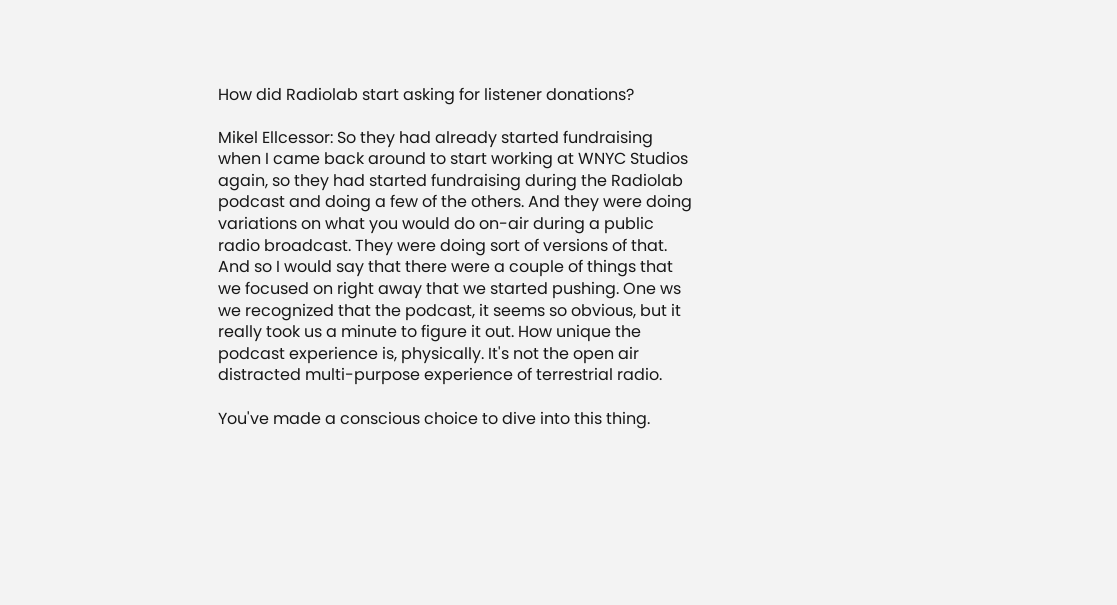How did Radiolab start asking for listener donations?

Mikel Ellcessor: So they had already started fundraising when I came back around to start working at WNYC Studios again, so they had started fundraising during the Radiolab podcast and doing a few of the others. And they were doing variations on what you would do on-air during a public radio broadcast. They were doing sort of versions of that. And so I would say that there were a couple of things that we focused on right away that we started pushing. One ws we recognized that the podcast, it seems so obvious, but it really took us a minute to figure it out. How unique the podcast experience is, physically. It's not the open air distracted multi-purpose experience of terrestrial radio.

You've made a conscious choice to dive into this thing.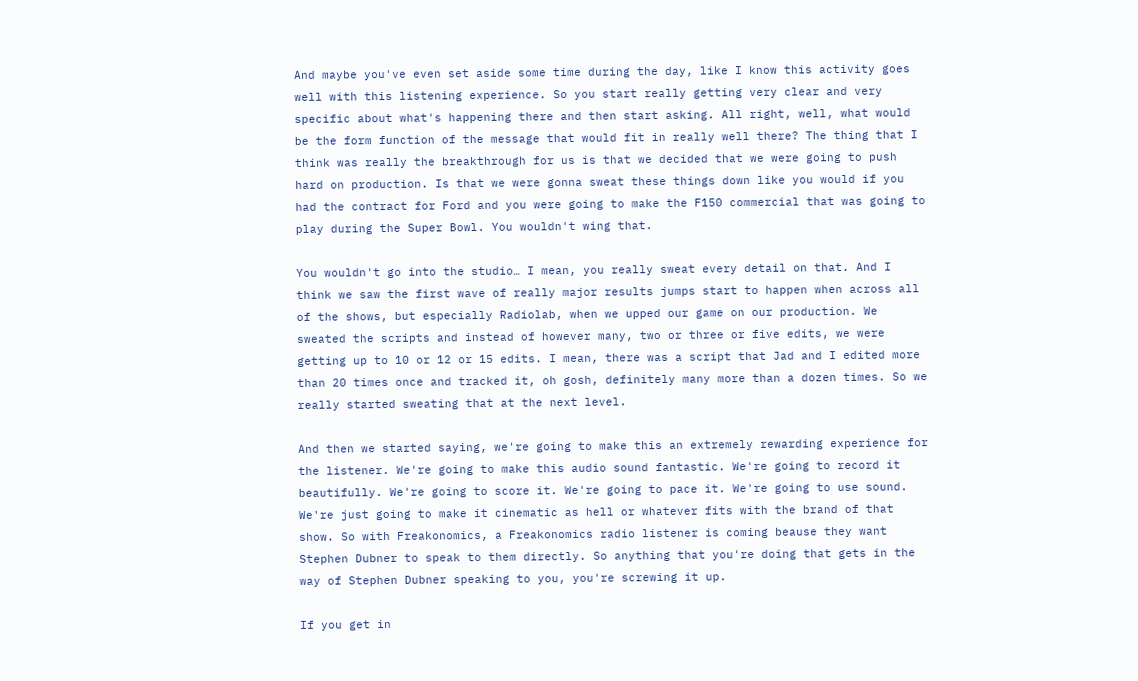And maybe you've even set aside some time during the day, like I know this activity goes well with this listening experience. So you start really getting very clear and very specific about what's happening there and then start asking. All right, well, what would be the form function of the message that would fit in really well there? The thing that I think was really the breakthrough for us is that we decided that we were going to push hard on production. Is that we were gonna sweat these things down like you would if you had the contract for Ford and you were going to make the F150 commercial that was going to play during the Super Bowl. You wouldn't wing that.

You wouldn't go into the studio… I mean, you really sweat every detail on that. And I think we saw the first wave of really major results jumps start to happen when across all of the shows, but especially Radiolab, when we upped our game on our production. We sweated the scripts and instead of however many, two or three or five edits, we were getting up to 10 or 12 or 15 edits. I mean, there was a script that Jad and I edited more than 20 times once and tracked it, oh gosh, definitely many more than a dozen times. So we really started sweating that at the next level.

And then we started saying, we're going to make this an extremely rewarding experience for the listener. We're going to make this audio sound fantastic. We're going to record it beautifully. We're going to score it. We're going to pace it. We're going to use sound. We're just going to make it cinematic as hell or whatever fits with the brand of that show. So with Freakonomics, a Freakonomics radio listener is coming beause they want Stephen Dubner to speak to them directly. So anything that you're doing that gets in the way of Stephen Dubner speaking to you, you're screwing it up.

If you get in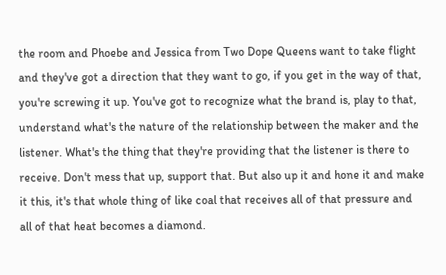the room and Phoebe and Jessica from Two Dope Queens want to take flight and they've got a direction that they want to go, if you get in the way of that, you're screwing it up. You've got to recognize what the brand is, play to that, understand what's the nature of the relationship between the maker and the listener. What's the thing that they're providing that the listener is there to receive. Don't mess that up, support that. But also up it and hone it and make it this, it's that whole thing of like coal that receives all of that pressure and all of that heat becomes a diamond.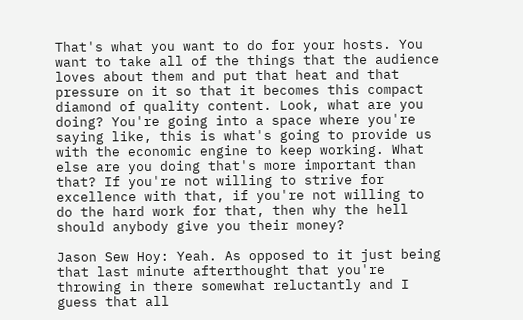That's what you want to do for your hosts. You want to take all of the things that the audience loves about them and put that heat and that pressure on it so that it becomes this compact diamond of quality content. Look, what are you doing? You're going into a space where you're saying like, this is what's going to provide us with the economic engine to keep working. What else are you doing that's more important than that? If you're not willing to strive for excellence with that, if you're not willing to do the hard work for that, then why the hell should anybody give you their money?

Jason Sew Hoy: Yeah. As opposed to it just being that last minute afterthought that you're throwing in there somewhat reluctantly and I guess that all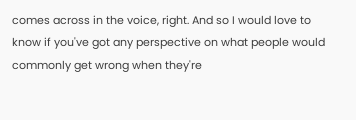comes across in the voice, right. And so I would love to know if you've got any perspective on what people would commonly get wrong when they're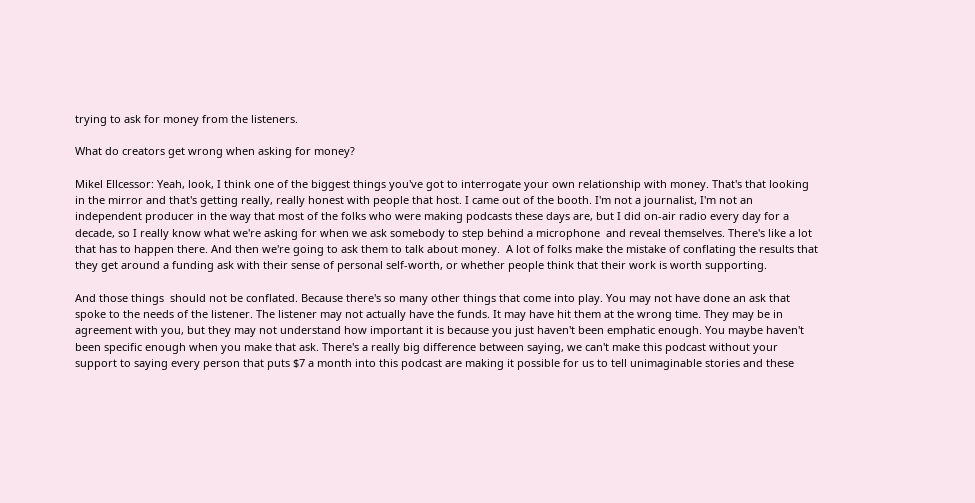trying to ask for money from the listeners.

What do creators get wrong when asking for money?

Mikel Ellcessor: Yeah, look, I think one of the biggest things you've got to interrogate your own relationship with money. That's that looking in the mirror and that's getting really, really honest with people that host. I came out of the booth. I'm not a journalist, I'm not an independent producer in the way that most of the folks who were making podcasts these days are, but I did on-air radio every day for a decade, so I really know what we're asking for when we ask somebody to step behind a microphone  and reveal themselves. There's like a lot that has to happen there. And then we're going to ask them to talk about money.  A lot of folks make the mistake of conflating the results that they get around a funding ask with their sense of personal self-worth, or whether people think that their work is worth supporting.

And those things  should not be conflated. Because there's so many other things that come into play. You may not have done an ask that spoke to the needs of the listener. The listener may not actually have the funds. It may have hit them at the wrong time. They may be in agreement with you, but they may not understand how important it is because you just haven't been emphatic enough. You maybe haven't been specific enough when you make that ask. There's a really big difference between saying, we can't make this podcast without your support to saying every person that puts $7 a month into this podcast are making it possible for us to tell unimaginable stories and these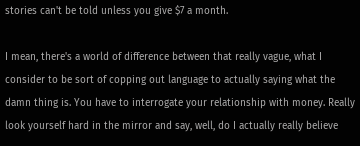stories can't be told unless you give $7 a month.

I mean, there's a world of difference between that really vague, what I consider to be sort of copping out language to actually saying what the damn thing is. You have to interrogate your relationship with money. Really look yourself hard in the mirror and say, well, do I actually really believe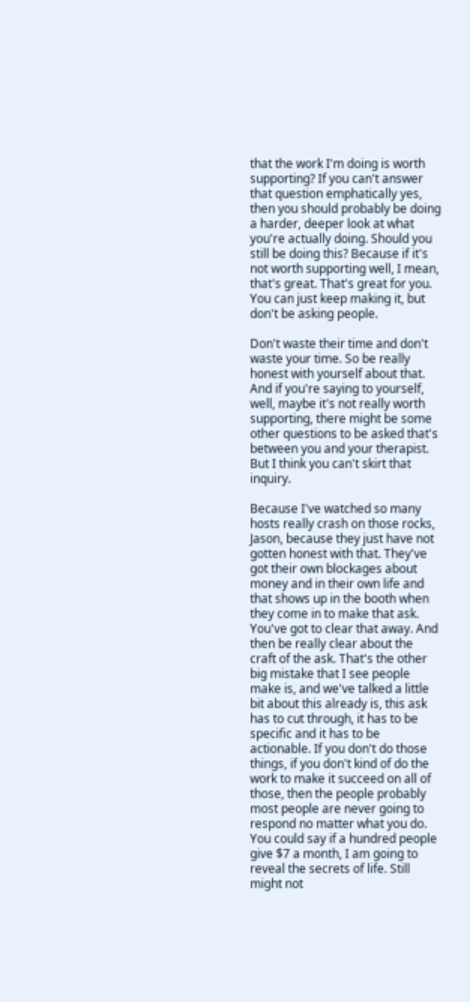that the work I'm doing is worth supporting? If you can't answer that question emphatically yes, then you should probably be doing a harder, deeper look at what you're actually doing. Should you still be doing this? Because if it's not worth supporting well, I mean, that's great. That's great for you. You can just keep making it, but don't be asking people.

Don't waste their time and don't waste your time. So be really honest with yourself about that. And if you're saying to yourself, well, maybe it's not really worth supporting, there might be some other questions to be asked that's between you and your therapist. But I think you can't skirt that inquiry.

Because I've watched so many hosts really crash on those rocks, Jason, because they just have not gotten honest with that. They've got their own blockages about money and in their own life and that shows up in the booth when they come in to make that ask. You've got to clear that away. And then be really clear about the craft of the ask. That's the other big mistake that I see people make is, and we've talked a little bit about this already is, this ask  has to cut through, it has to be specific and it has to be actionable. If you don't do those things, if you don't kind of do the work to make it succeed on all of those, then the people probably most people are never going to respond no matter what you do. You could say if a hundred people give $7 a month, I am going to reveal the secrets of life. Still might not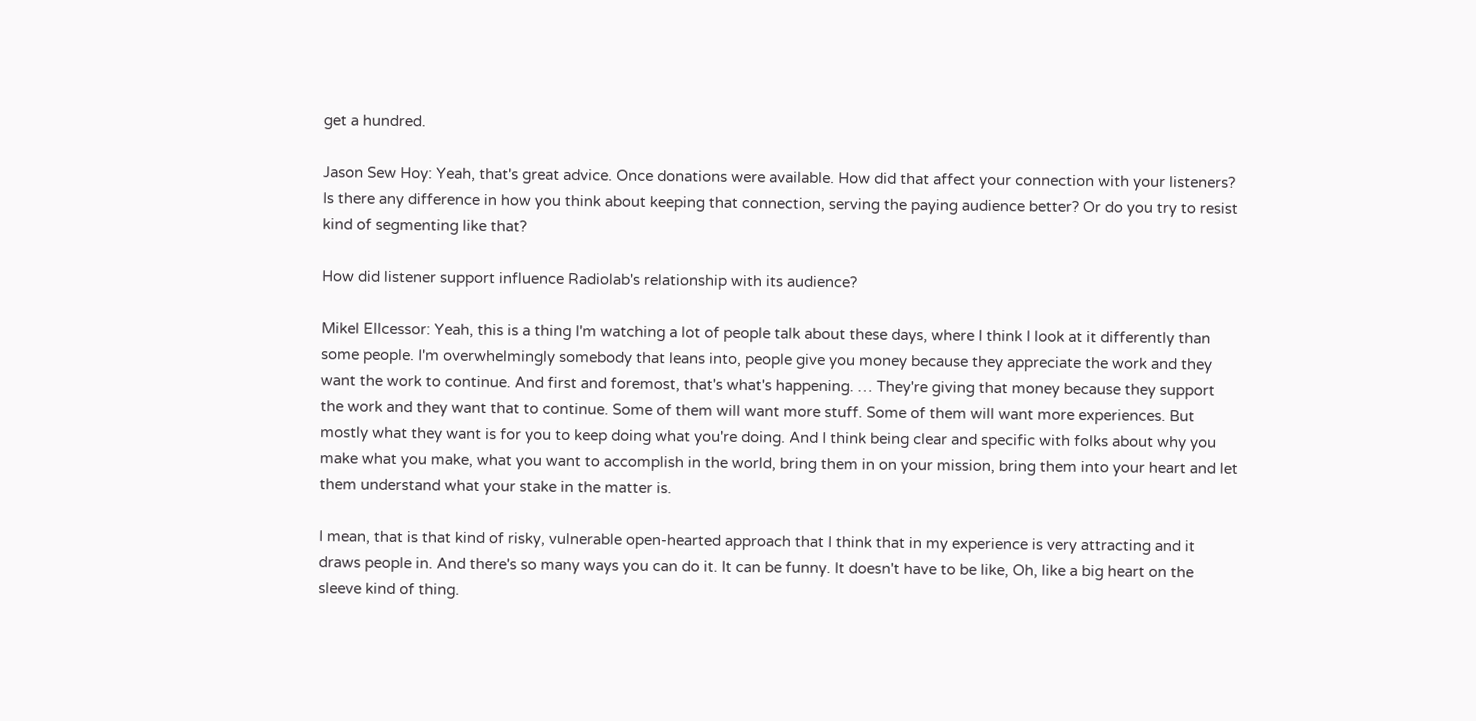get a hundred.

Jason Sew Hoy: Yeah, that's great advice. Once donations were available. How did that affect your connection with your listeners? Is there any difference in how you think about keeping that connection, serving the paying audience better? Or do you try to resist kind of segmenting like that?

How did listener support influence Radiolab's relationship with its audience?

Mikel Ellcessor: Yeah, this is a thing I'm watching a lot of people talk about these days, where I think I look at it differently than some people. I'm overwhelmingly somebody that leans into, people give you money because they appreciate the work and they want the work to continue. And first and foremost, that's what's happening. … They're giving that money because they support the work and they want that to continue. Some of them will want more stuff. Some of them will want more experiences. But mostly what they want is for you to keep doing what you're doing. And I think being clear and specific with folks about why you make what you make, what you want to accomplish in the world, bring them in on your mission, bring them into your heart and let them understand what your stake in the matter is.

I mean, that is that kind of risky, vulnerable open-hearted approach that I think that in my experience is very attracting and it draws people in. And there's so many ways you can do it. It can be funny. It doesn't have to be like, Oh, like a big heart on the sleeve kind of thing.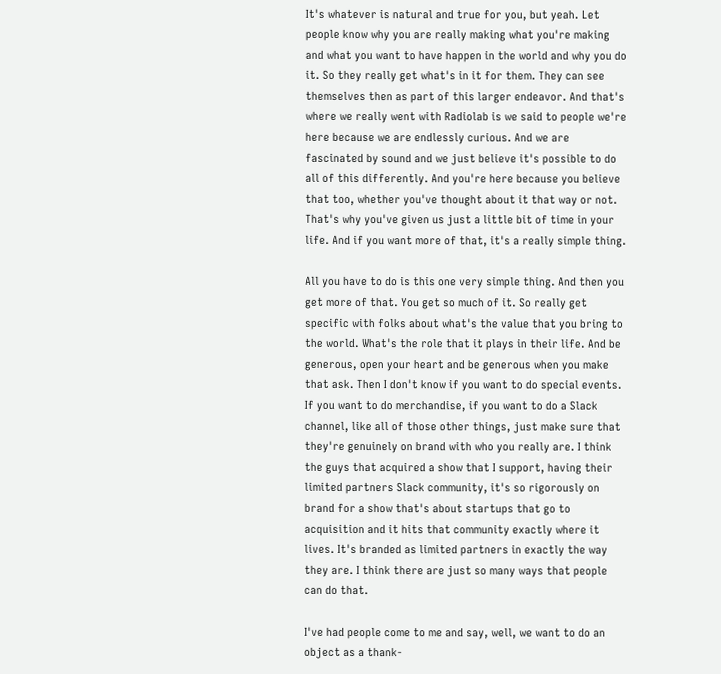It's whatever is natural and true for you, but yeah. Let people know why you are really making what you're making and what you want to have happen in the world and why you do it. So they really get what's in it for them. They can see themselves then as part of this larger endeavor. And that's where we really went with Radiolab is we said to people we're here because we are endlessly curious. And we are fascinated by sound and we just believe it's possible to do all of this differently. And you're here because you believe that too, whether you've thought about it that way or not. That's why you've given us just a little bit of time in your life. And if you want more of that, it's a really simple thing.

All you have to do is this one very simple thing. And then you get more of that. You get so much of it. So really get specific with folks about what's the value that you bring to the world. What's the role that it plays in their life. And be generous, open your heart and be generous when you make that ask. Then I don't know if you want to do special events. If you want to do merchandise, if you want to do a Slack channel, like all of those other things, just make sure that they're genuinely on brand with who you really are. I think the guys that acquired a show that I support, having their limited partners Slack community, it's so rigorously on brand for a show that's about startups that go to acquisition and it hits that community exactly where it lives. It's branded as limited partners in exactly the way they are. I think there are just so many ways that people can do that.

I've had people come to me and say, well, we want to do an object as a thank-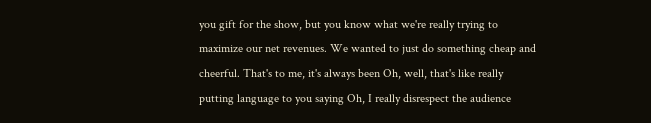you gift for the show, but you know what we're really trying to maximize our net revenues. We wanted to just do something cheap and cheerful. That's to me, it's always been Oh, well, that's like really putting language to you saying Oh, I really disrespect the audience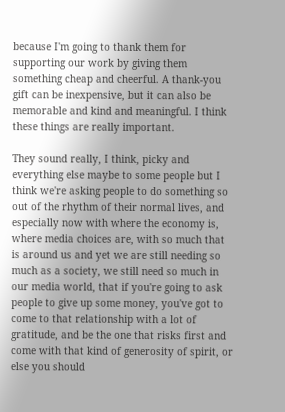because I'm going to thank them for supporting our work by giving them something cheap and cheerful. A thank-you gift can be inexpensive, but it can also be memorable and kind and meaningful. I think these things are really important.

They sound really, I think, picky and everything else maybe to some people but I think we're asking people to do something so out of the rhythm of their normal lives, and especially now with where the economy is, where media choices are, with so much that is around us and yet we are still needing so much as a society, we still need so much in our media world, that if you're going to ask people to give up some money, you've got to come to that relationship with a lot of gratitude, and be the one that risks first and come with that kind of generosity of spirit, or else you should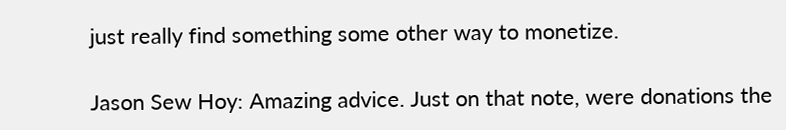just really find something some other way to monetize.

Jason Sew Hoy: Amazing advice. Just on that note, were donations the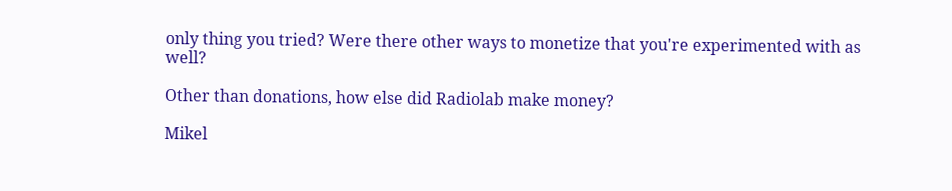only thing you tried? Were there other ways to monetize that you're experimented with as well?

Other than donations, how else did Radiolab make money?

Mikel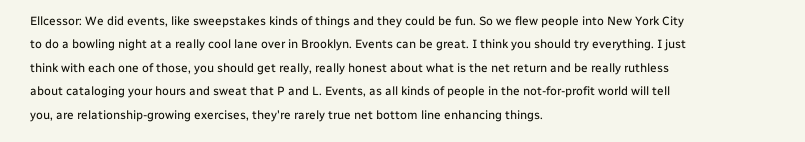Ellcessor: We did events, like sweepstakes kinds of things and they could be fun. So we flew people into New York City to do a bowling night at a really cool lane over in Brooklyn. Events can be great. I think you should try everything. I just think with each one of those, you should get really, really honest about what is the net return and be really ruthless about cataloging your hours and sweat that P and L. Events, as all kinds of people in the not-for-profit world will tell you, are relationship-growing exercises, they're rarely true net bottom line enhancing things.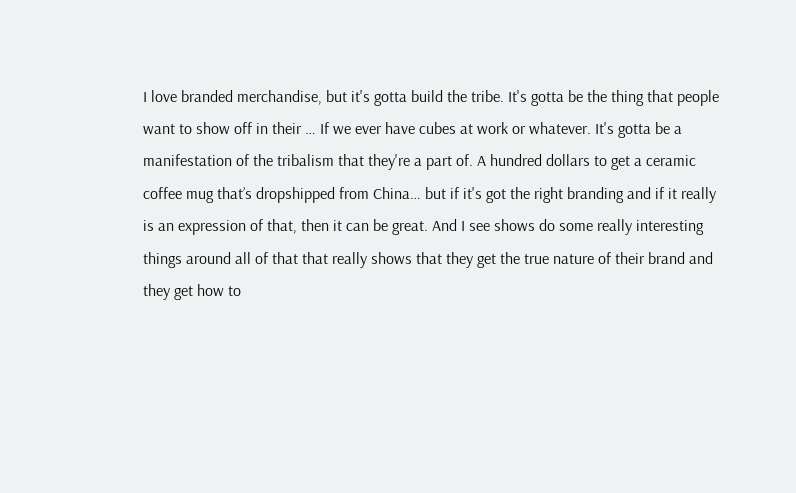I love branded merchandise, but it's gotta build the tribe. It's gotta be the thing that people want to show off in their … If we ever have cubes at work or whatever. It's gotta be a manifestation of the tribalism that they're a part of. A hundred dollars to get a ceramic coffee mug that’s dropshipped from China… but if it's got the right branding and if it really is an expression of that, then it can be great. And I see shows do some really interesting things around all of that that really shows that they get the true nature of their brand and they get how to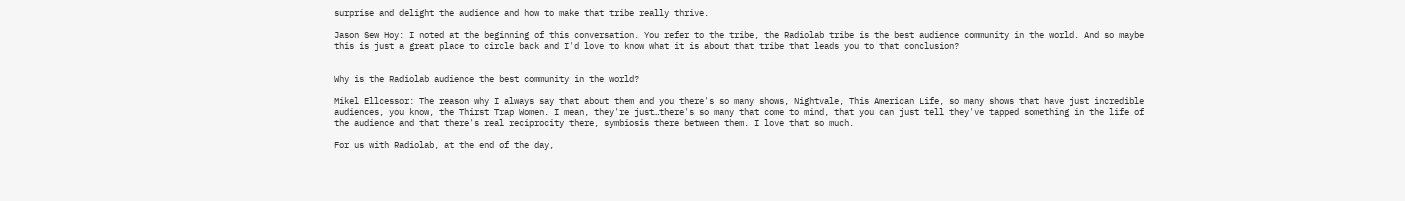surprise and delight the audience and how to make that tribe really thrive.

Jason Sew Hoy: I noted at the beginning of this conversation. You refer to the tribe, the Radiolab tribe is the best audience community in the world. And so maybe this is just a great place to circle back and I'd love to know what it is about that tribe that leads you to that conclusion?


Why is the Radiolab audience the best community in the world?

Mikel Ellcessor: The reason why I always say that about them and you there's so many shows, Nightvale, This American Life, so many shows that have just incredible audiences, you know, the Thirst Trap Women. I mean, they're just…there's so many that come to mind, that you can just tell they've tapped something in the life of the audience and that there's real reciprocity there, symbiosis there between them. I love that so much.

For us with Radiolab, at the end of the day,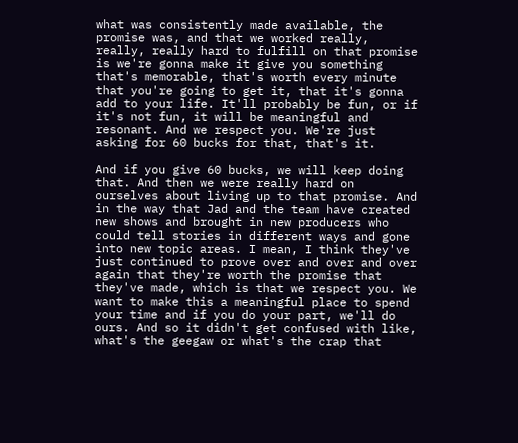what was consistently made available, the promise was, and that we worked really, really, really hard to fulfill on that promise is we're gonna make it give you something that's memorable, that's worth every minute that you're going to get it, that it's gonna add to your life. It'll probably be fun, or if it's not fun, it will be meaningful and resonant. And we respect you. We're just asking for 60 bucks for that, that's it.

And if you give 60 bucks, we will keep doing that. And then we were really hard on ourselves about living up to that promise. And in the way that Jad and the team have created new shows and brought in new producers who could tell stories in different ways and gone into new topic areas. I mean, I think they've just continued to prove over and over and over again that they're worth the promise that they've made, which is that we respect you. We want to make this a meaningful place to spend your time and if you do your part, we'll do ours. And so it didn't get confused with like, what's the geegaw or what's the crap that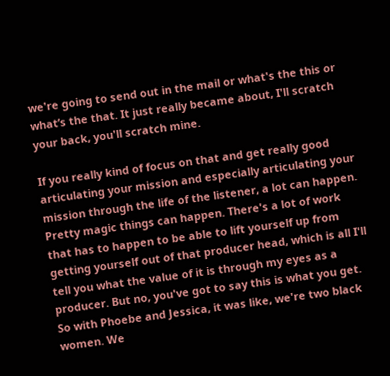we're going to send out in the mail or what's the this or what’s the that. It just really became about, I'll scratch your back, you'll scratch mine.

If you really kind of focus on that and get really good articulating your mission and especially articulating your mission through the life of the listener, a lot can happen. Pretty magic things can happen. There's a lot of work that has to happen to be able to lift yourself up from getting yourself out of that producer head, which is all I'll tell you what the value of it is through my eyes as a producer. But no, you've got to say this is what you get. So with Phoebe and Jessica, it was like, we're two black women. We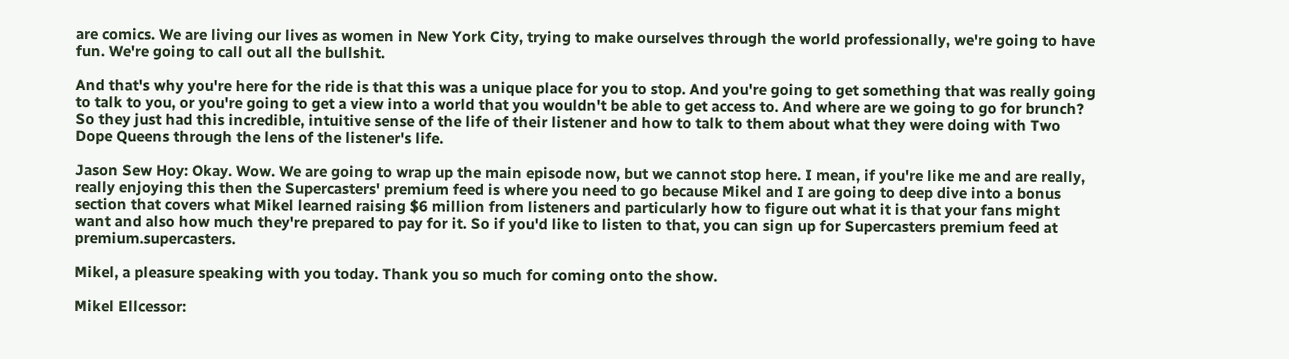are comics. We are living our lives as women in New York City, trying to make ourselves through the world professionally, we're going to have fun. We're going to call out all the bullshit.

And that's why you're here for the ride is that this was a unique place for you to stop. And you're going to get something that was really going to talk to you, or you're going to get a view into a world that you wouldn't be able to get access to. And where are we going to go for brunch? So they just had this incredible, intuitive sense of the life of their listener and how to talk to them about what they were doing with Two Dope Queens through the lens of the listener's life.

Jason Sew Hoy: Okay. Wow. We are going to wrap up the main episode now, but we cannot stop here. I mean, if you're like me and are really, really enjoying this then the Supercasters' premium feed is where you need to go because Mikel and I are going to deep dive into a bonus section that covers what Mikel learned raising $6 million from listeners and particularly how to figure out what it is that your fans might want and also how much they're prepared to pay for it. So if you'd like to listen to that, you can sign up for Supercasters premium feed at premium.supercasters.

Mikel, a pleasure speaking with you today. Thank you so much for coming onto the show.

Mikel Ellcessor: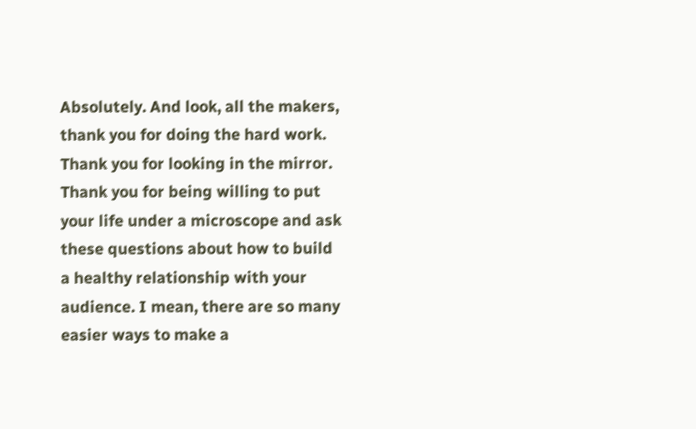Absolutely. And look, all the makers, thank you for doing the hard work. Thank you for looking in the mirror. Thank you for being willing to put your life under a microscope and ask these questions about how to build a healthy relationship with your audience. I mean, there are so many easier ways to make a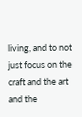living, and to not just focus on the craft and the art and the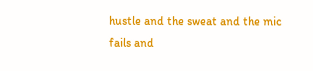hustle and the sweat and the mic fails and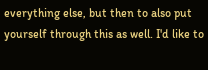everything else, but then to also put yourself through this as well. I'd like to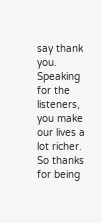say thank you. Speaking for the listeners, you make our lives a lot richer. So thanks for being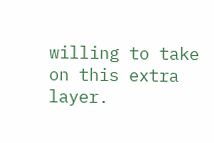willing to take on this extra layer.